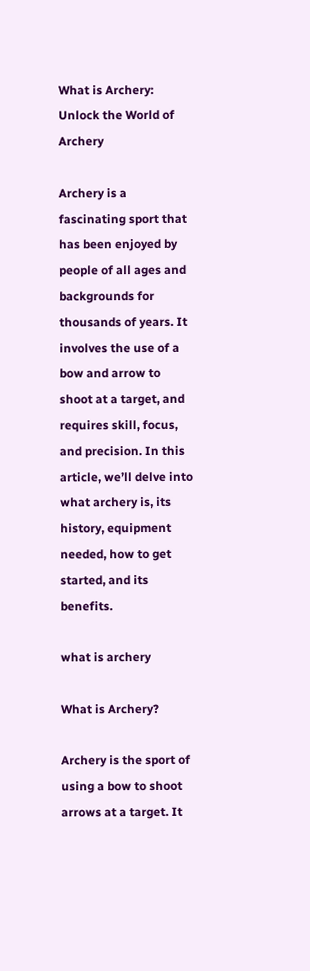What is Archery: Unlock the World of Archery

Archery is a fascinating sport that has been enjoyed by people of all ages and backgrounds for thousands of years. It involves the use of a bow and arrow to shoot at a target, and requires skill, focus, and precision. In this article, we’ll delve into what archery is, its history, equipment needed, how to get started, and its benefits.

what is archery

What is Archery?

Archery is the sport of using a bow to shoot arrows at a target. It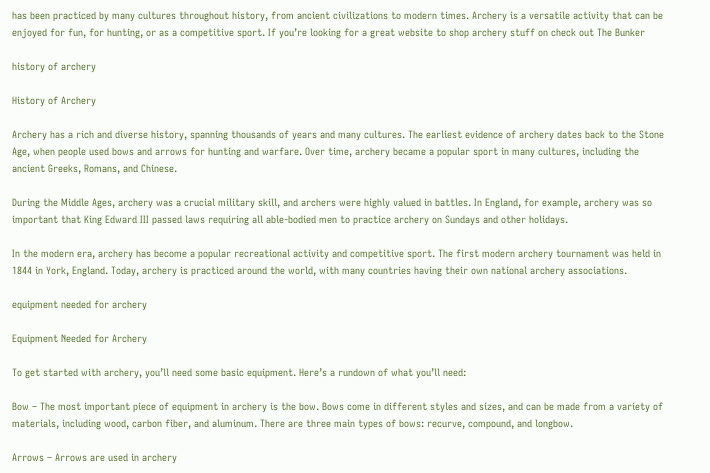has been practiced by many cultures throughout history, from ancient civilizations to modern times. Archery is a versatile activity that can be enjoyed for fun, for hunting, or as a competitive sport. If you’re looking for a great website to shop archery stuff on check out The Bunker

history of archery

History of Archery

Archery has a rich and diverse history, spanning thousands of years and many cultures. The earliest evidence of archery dates back to the Stone Age, when people used bows and arrows for hunting and warfare. Over time, archery became a popular sport in many cultures, including the ancient Greeks, Romans, and Chinese.

During the Middle Ages, archery was a crucial military skill, and archers were highly valued in battles. In England, for example, archery was so important that King Edward III passed laws requiring all able-bodied men to practice archery on Sundays and other holidays.

In the modern era, archery has become a popular recreational activity and competitive sport. The first modern archery tournament was held in 1844 in York, England. Today, archery is practiced around the world, with many countries having their own national archery associations.

equipment needed for archery

Equipment Needed for Archery

To get started with archery, you’ll need some basic equipment. Here’s a rundown of what you’ll need:

Bow – The most important piece of equipment in archery is the bow. Bows come in different styles and sizes, and can be made from a variety of materials, including wood, carbon fiber, and aluminum. There are three main types of bows: recurve, compound, and longbow.

Arrows – Arrows are used in archery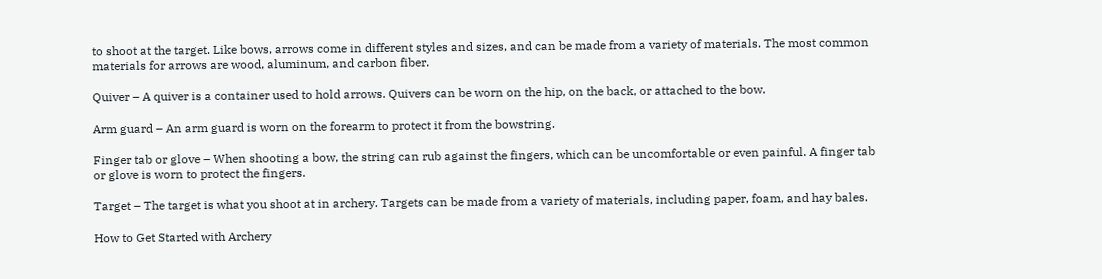to shoot at the target. Like bows, arrows come in different styles and sizes, and can be made from a variety of materials. The most common materials for arrows are wood, aluminum, and carbon fiber.

Quiver – A quiver is a container used to hold arrows. Quivers can be worn on the hip, on the back, or attached to the bow.

Arm guard – An arm guard is worn on the forearm to protect it from the bowstring.

Finger tab or glove – When shooting a bow, the string can rub against the fingers, which can be uncomfortable or even painful. A finger tab or glove is worn to protect the fingers.

Target – The target is what you shoot at in archery. Targets can be made from a variety of materials, including paper, foam, and hay bales.

How to Get Started with Archery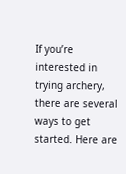If you’re interested in trying archery, there are several ways to get started. Here are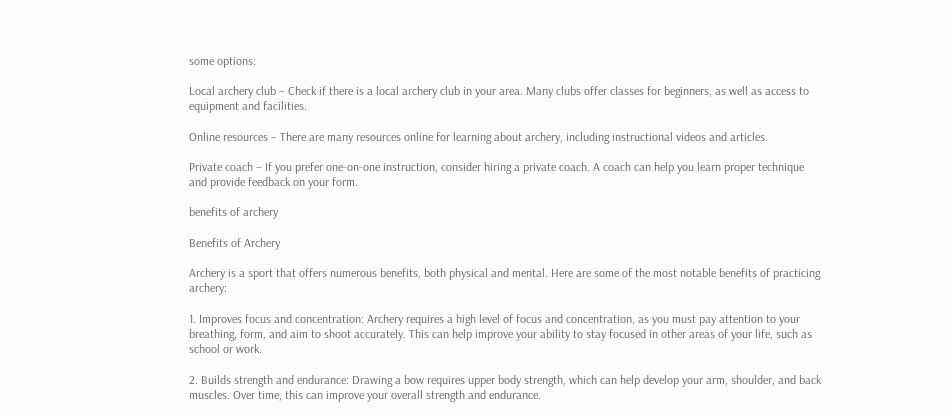some options:

Local archery club – Check if there is a local archery club in your area. Many clubs offer classes for beginners, as well as access to equipment and facilities.

Online resources – There are many resources online for learning about archery, including instructional videos and articles.

Private coach – If you prefer one-on-one instruction, consider hiring a private coach. A coach can help you learn proper technique and provide feedback on your form.

benefits of archery

Benefits of Archery

Archery is a sport that offers numerous benefits, both physical and mental. Here are some of the most notable benefits of practicing archery:

1. Improves focus and concentration: Archery requires a high level of focus and concentration, as you must pay attention to your breathing, form, and aim to shoot accurately. This can help improve your ability to stay focused in other areas of your life, such as school or work.

2. Builds strength and endurance: Drawing a bow requires upper body strength, which can help develop your arm, shoulder, and back muscles. Over time, this can improve your overall strength and endurance.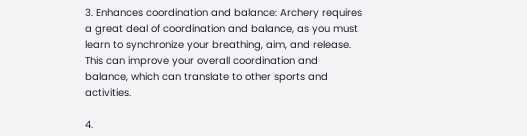3. Enhances coordination and balance: Archery requires a great deal of coordination and balance, as you must learn to synchronize your breathing, aim, and release. This can improve your overall coordination and balance, which can translate to other sports and activities.

4.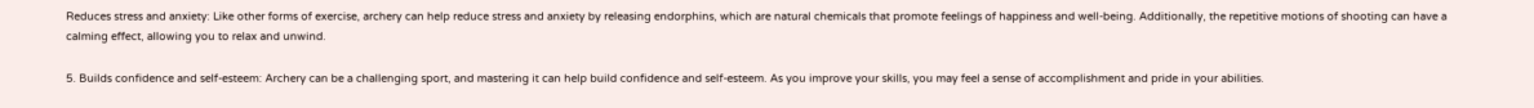Reduces stress and anxiety: Like other forms of exercise, archery can help reduce stress and anxiety by releasing endorphins, which are natural chemicals that promote feelings of happiness and well-being. Additionally, the repetitive motions of shooting can have a calming effect, allowing you to relax and unwind.

5. Builds confidence and self-esteem: Archery can be a challenging sport, and mastering it can help build confidence and self-esteem. As you improve your skills, you may feel a sense of accomplishment and pride in your abilities.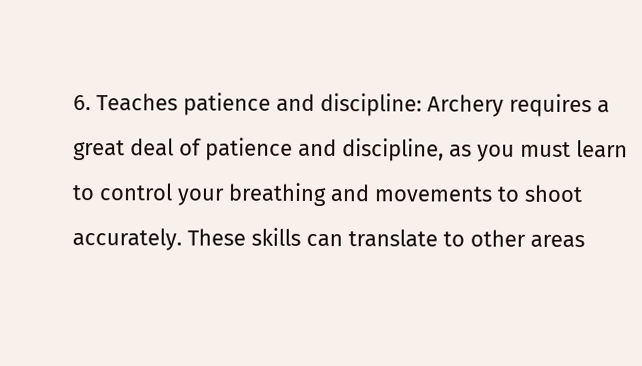6. Teaches patience and discipline: Archery requires a great deal of patience and discipline, as you must learn to control your breathing and movements to shoot accurately. These skills can translate to other areas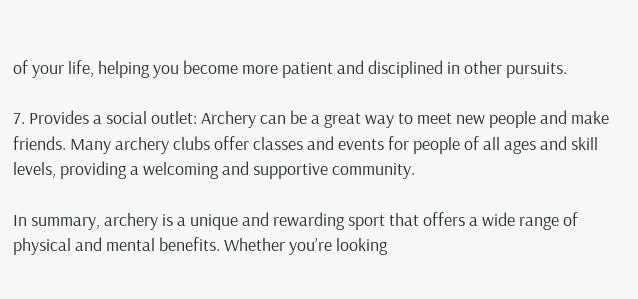of your life, helping you become more patient and disciplined in other pursuits.

7. Provides a social outlet: Archery can be a great way to meet new people and make friends. Many archery clubs offer classes and events for people of all ages and skill levels, providing a welcoming and supportive community.

In summary, archery is a unique and rewarding sport that offers a wide range of physical and mental benefits. Whether you’re looking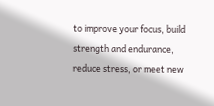to improve your focus, build strength and endurance, reduce stress, or meet new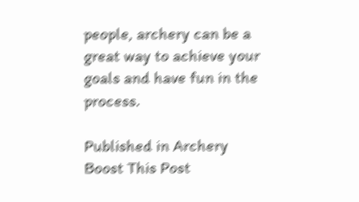people, archery can be a great way to achieve your goals and have fun in the process.

Published in Archery
Boost This Post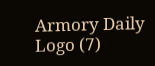Armory Daily Logo (7)